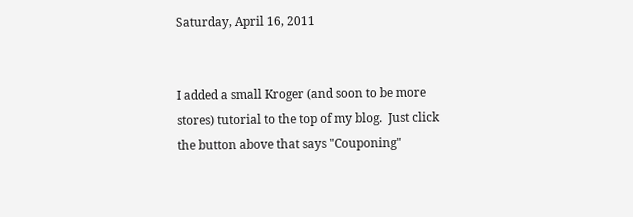Saturday, April 16, 2011


I added a small Kroger (and soon to be more stores) tutorial to the top of my blog.  Just click the button above that says "Couponing"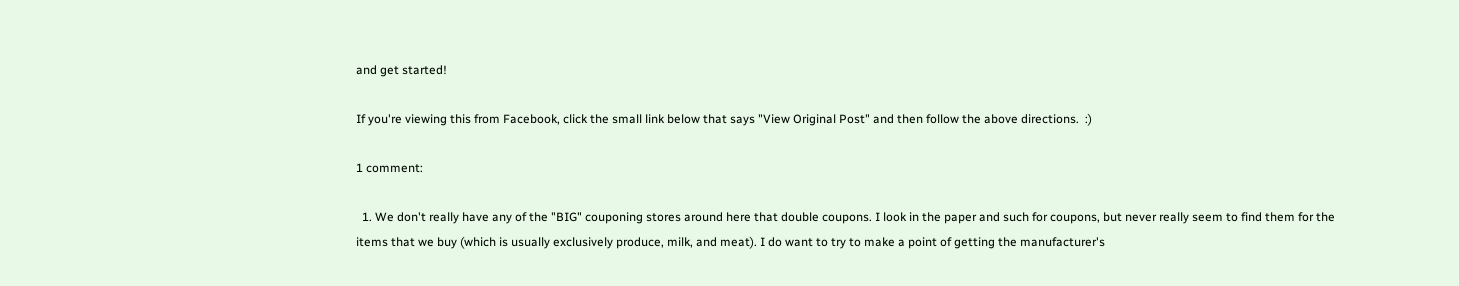and get started!

If you're viewing this from Facebook, click the small link below that says "View Original Post" and then follow the above directions.  :)

1 comment:

  1. We don't really have any of the "BIG" couponing stores around here that double coupons. I look in the paper and such for coupons, but never really seem to find them for the items that we buy (which is usually exclusively produce, milk, and meat). I do want to try to make a point of getting the manufacturer's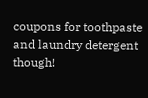coupons for toothpaste and laundry detergent though!